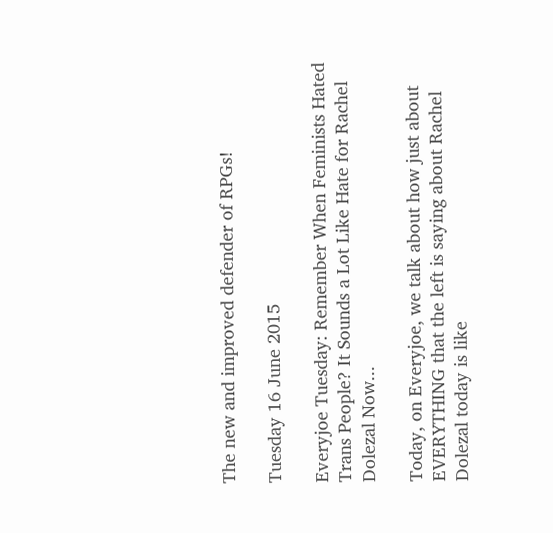The new and improved defender of RPGs!

Tuesday 16 June 2015

Everyjoe Tuesday: Remember When Feminists Hated Trans People? It Sounds a Lot Like Hate for Rachel Dolezal Now...

Today, on Everyjoe, we talk about how just about EVERYTHING that the left is saying about Rachel Dolezal today is like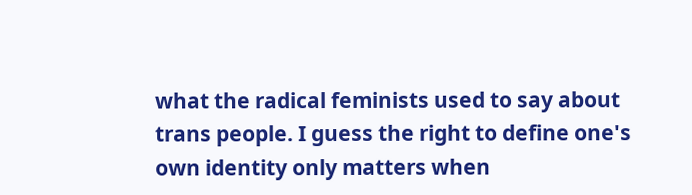what the radical feminists used to say about trans people. I guess the right to define one's own identity only matters when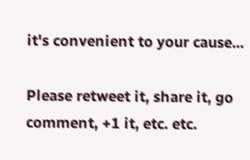it's convenient to your cause...

Please retweet it, share it, go comment, +1 it, etc. etc.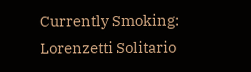Currently Smoking:  Lorenzetti Solitario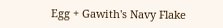Egg + Gawith's Navy Flake